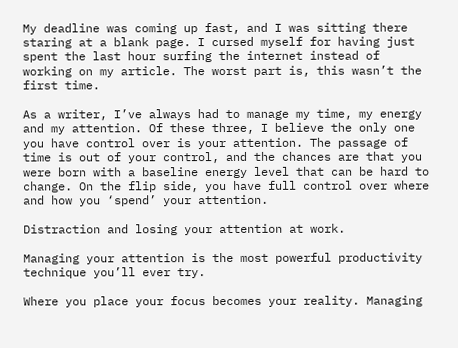My deadline was coming up fast, and I was sitting there staring at a blank page. I cursed myself for having just spent the last hour surfing the internet instead of working on my article. The worst part is, this wasn’t the first time.

As a writer, I’ve always had to manage my time, my energy and my attention. Of these three, I believe the only one you have control over is your attention. The passage of time is out of your control, and the chances are that you were born with a baseline energy level that can be hard to change. On the flip side, you have full control over where and how you ‘spend’ your attention.

Distraction and losing your attention at work.

Managing your attention is the most powerful productivity technique you’ll ever try.

Where you place your focus becomes your reality. Managing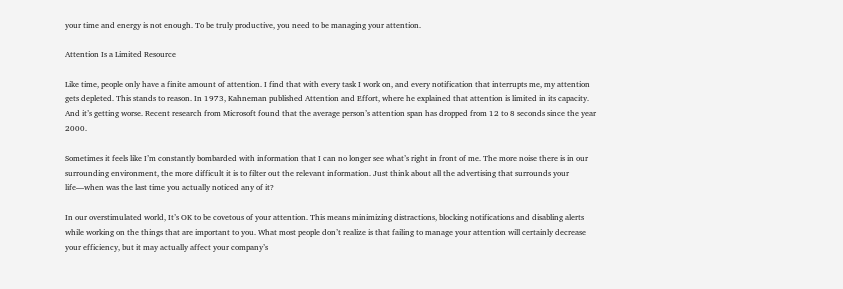your time and energy is not enough. To be truly productive, you need to be managing your attention.

Attention Is a Limited Resource

Like time, people only have a finite amount of attention. I find that with every task I work on, and every notification that interrupts me, my attention gets depleted. This stands to reason. In 1973, Kahneman published Attention and Effort, where he explained that attention is limited in its capacity. And it’s getting worse. Recent research from Microsoft found that the average person’s attention span has dropped from 12 to 8 seconds since the year 2000.

Sometimes it feels like I’m constantly bombarded with information that I can no longer see what’s right in front of me. The more noise there is in our surrounding environment, the more difficult it is to filter out the relevant information. Just think about all the advertising that surrounds your life—when was the last time you actually noticed any of it?

In our overstimulated world, It’s OK to be covetous of your attention. This means minimizing distractions, blocking notifications and disabling alerts while working on the things that are important to you. What most people don’t realize is that failing to manage your attention will certainly decrease your efficiency, but it may actually affect your company’s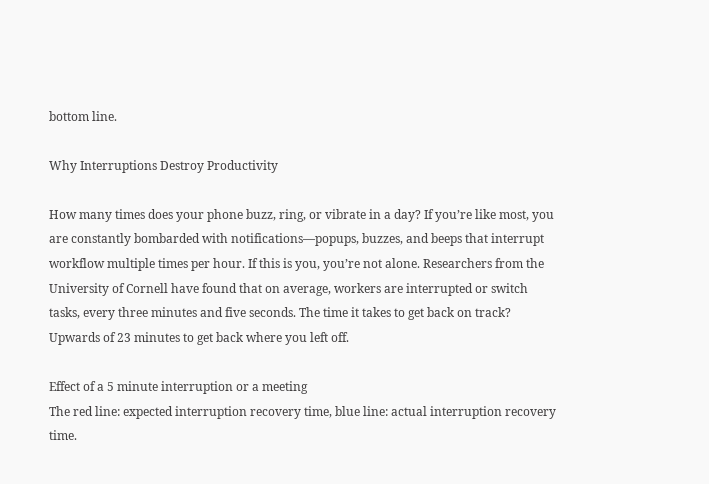bottom line.

Why Interruptions Destroy Productivity

How many times does your phone buzz, ring, or vibrate in a day? If you’re like most, you are constantly bombarded with notifications—popups, buzzes, and beeps that interrupt workflow multiple times per hour. If this is you, you’re not alone. Researchers from the University of Cornell have found that on average, workers are interrupted or switch tasks, every three minutes and five seconds. The time it takes to get back on track? Upwards of 23 minutes to get back where you left off.

Effect of a 5 minute interruption or a meeting
The red line: expected interruption recovery time, blue line: actual interruption recovery time.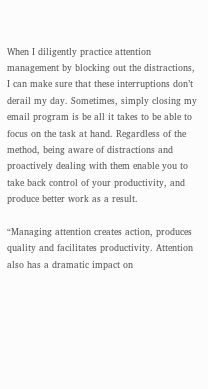When I diligently practice attention management by blocking out the distractions, I can make sure that these interruptions don’t derail my day. Sometimes, simply closing my email program is be all it takes to be able to focus on the task at hand. Regardless of the method, being aware of distractions and proactively dealing with them enable you to take back control of your productivity, and produce better work as a result.

“Managing attention creates action, produces quality and facilitates productivity. Attention also has a dramatic impact on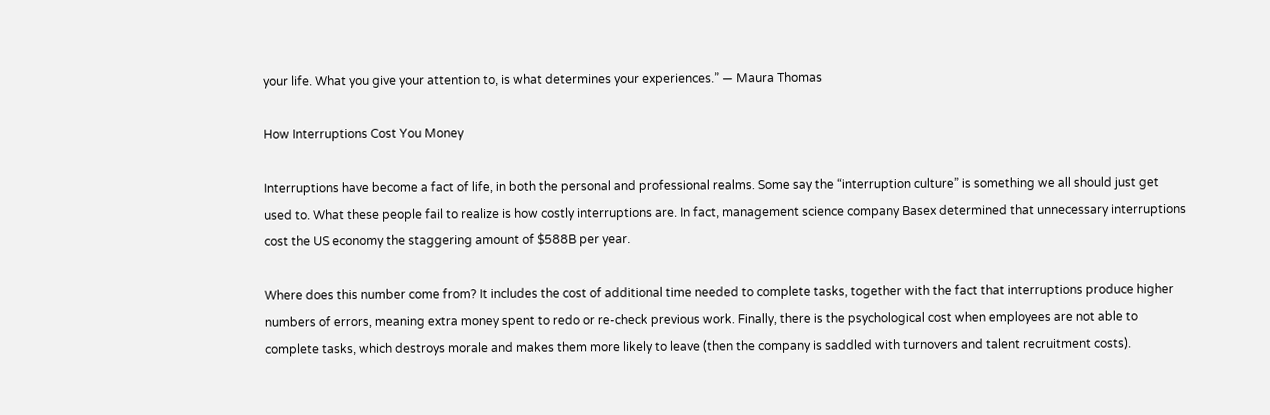your life. What you give your attention to, is what determines your experiences.” — Maura Thomas

How Interruptions Cost You Money

Interruptions have become a fact of life, in both the personal and professional realms. Some say the “interruption culture” is something we all should just get used to. What these people fail to realize is how costly interruptions are. In fact, management science company Basex determined that unnecessary interruptions cost the US economy the staggering amount of $588B per year.

Where does this number come from? It includes the cost of additional time needed to complete tasks, together with the fact that interruptions produce higher numbers of errors, meaning extra money spent to redo or re-check previous work. Finally, there is the psychological cost when employees are not able to complete tasks, which destroys morale and makes them more likely to leave (then the company is saddled with turnovers and talent recruitment costs).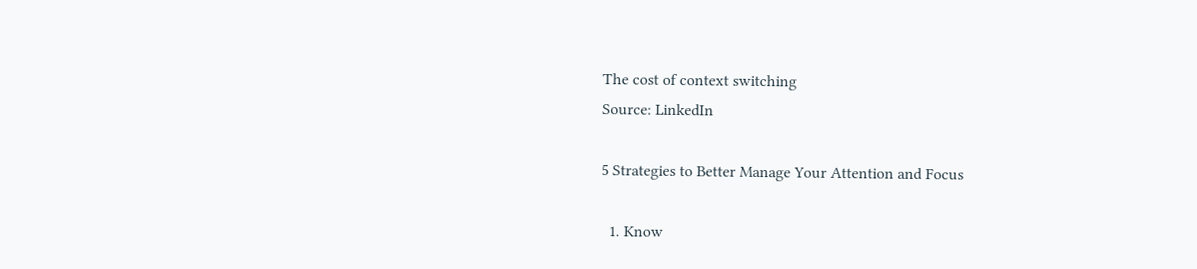The cost of context switching
Source: LinkedIn

5 Strategies to Better Manage Your Attention and Focus

  1. Know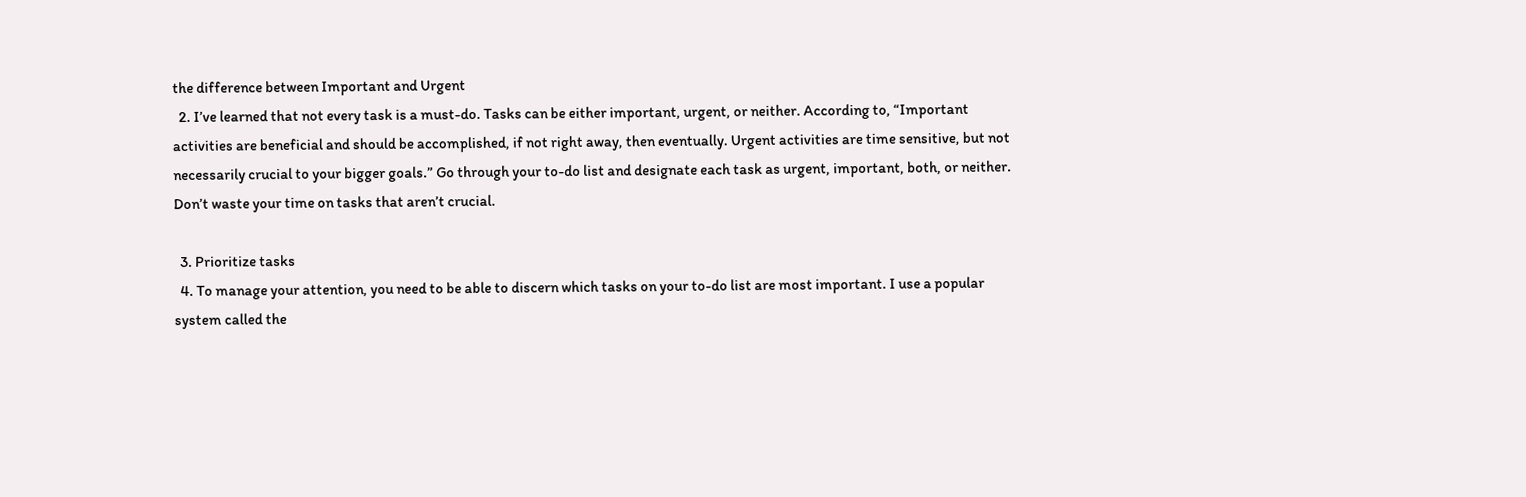the difference between Important and Urgent
  2. I’ve learned that not every task is a must-do. Tasks can be either important, urgent, or neither. According to, “Important activities are beneficial and should be accomplished, if not right away, then eventually. Urgent activities are time sensitive, but not necessarily crucial to your bigger goals.” Go through your to-do list and designate each task as urgent, important, both, or neither. Don’t waste your time on tasks that aren’t crucial.

  3. Prioritize tasks
  4. To manage your attention, you need to be able to discern which tasks on your to-do list are most important. I use a popular system called the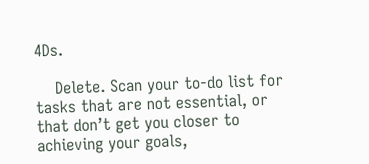4Ds.

    Delete. Scan your to-do list for tasks that are not essential, or that don’t get you closer to achieving your goals,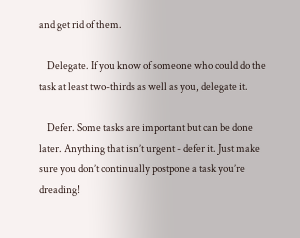and get rid of them.

    Delegate. If you know of someone who could do the task at least two-thirds as well as you, delegate it.

    Defer. Some tasks are important but can be done later. Anything that isn’t urgent - defer it. Just make sure you don’t continually postpone a task you’re dreading!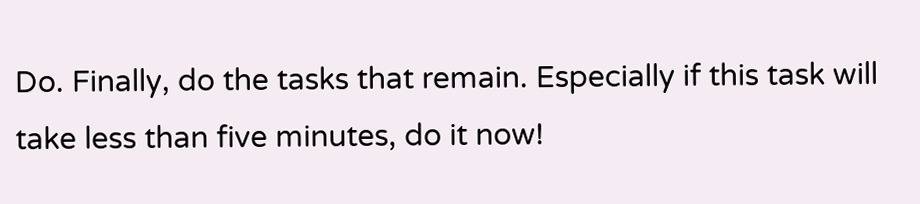Do. Finally, do the tasks that remain. Especially if this task will take less than five minutes, do it now!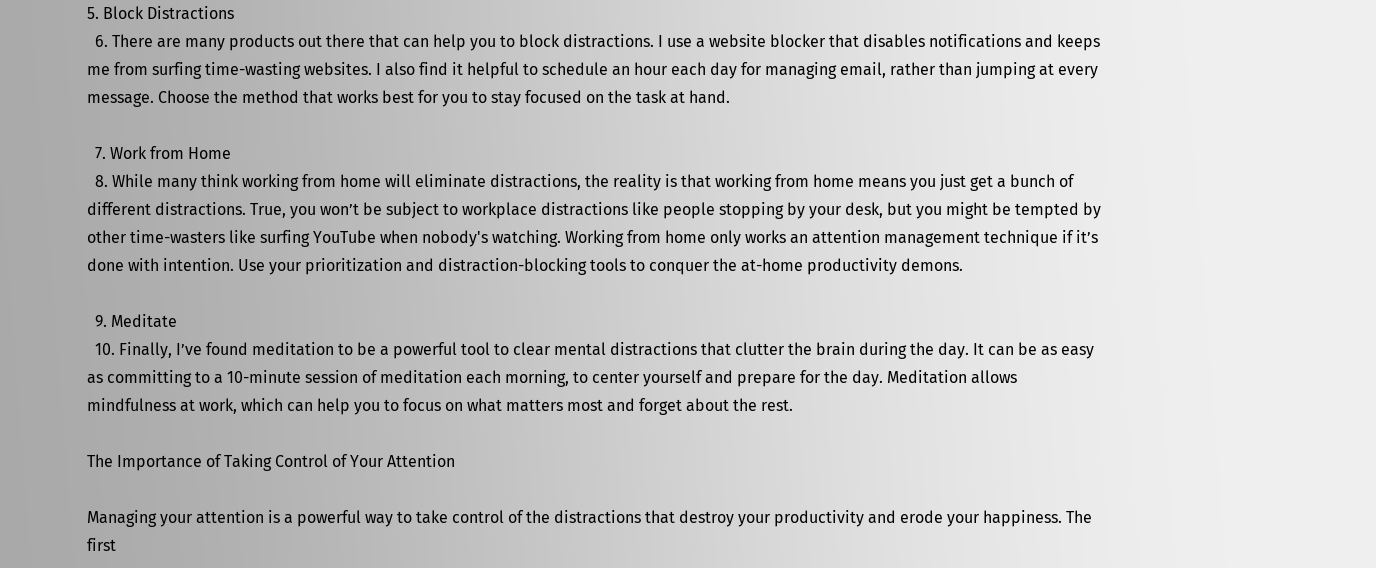5. Block Distractions
  6. There are many products out there that can help you to block distractions. I use a website blocker that disables notifications and keeps me from surfing time-wasting websites. I also find it helpful to schedule an hour each day for managing email, rather than jumping at every message. Choose the method that works best for you to stay focused on the task at hand.

  7. Work from Home
  8. While many think working from home will eliminate distractions, the reality is that working from home means you just get a bunch of different distractions. True, you won’t be subject to workplace distractions like people stopping by your desk, but you might be tempted by other time-wasters like surfing YouTube when nobody's watching. Working from home only works an attention management technique if it’s done with intention. Use your prioritization and distraction-blocking tools to conquer the at-home productivity demons.

  9. Meditate
  10. Finally, I’ve found meditation to be a powerful tool to clear mental distractions that clutter the brain during the day. It can be as easy as committing to a 10-minute session of meditation each morning, to center yourself and prepare for the day. Meditation allows mindfulness at work, which can help you to focus on what matters most and forget about the rest.

The Importance of Taking Control of Your Attention

Managing your attention is a powerful way to take control of the distractions that destroy your productivity and erode your happiness. The first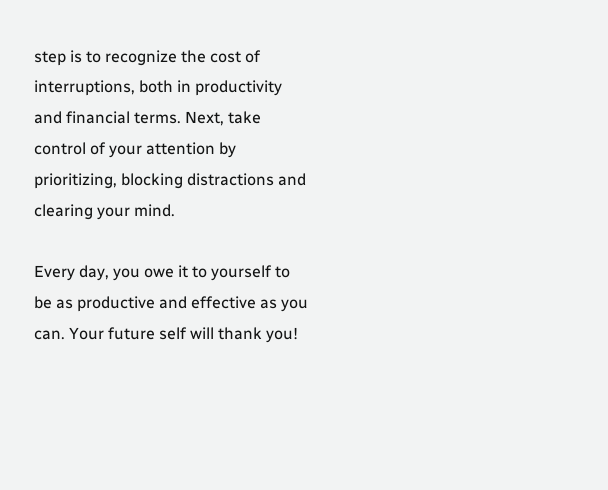step is to recognize the cost of interruptions, both in productivity and financial terms. Next, take control of your attention by prioritizing, blocking distractions and clearing your mind.

Every day, you owe it to yourself to be as productive and effective as you can. Your future self will thank you!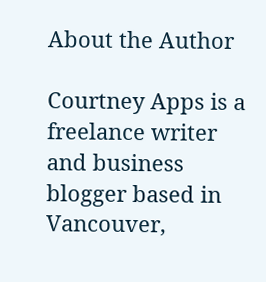About the Author

Courtney Apps is a freelance writer and business blogger based in Vancouver,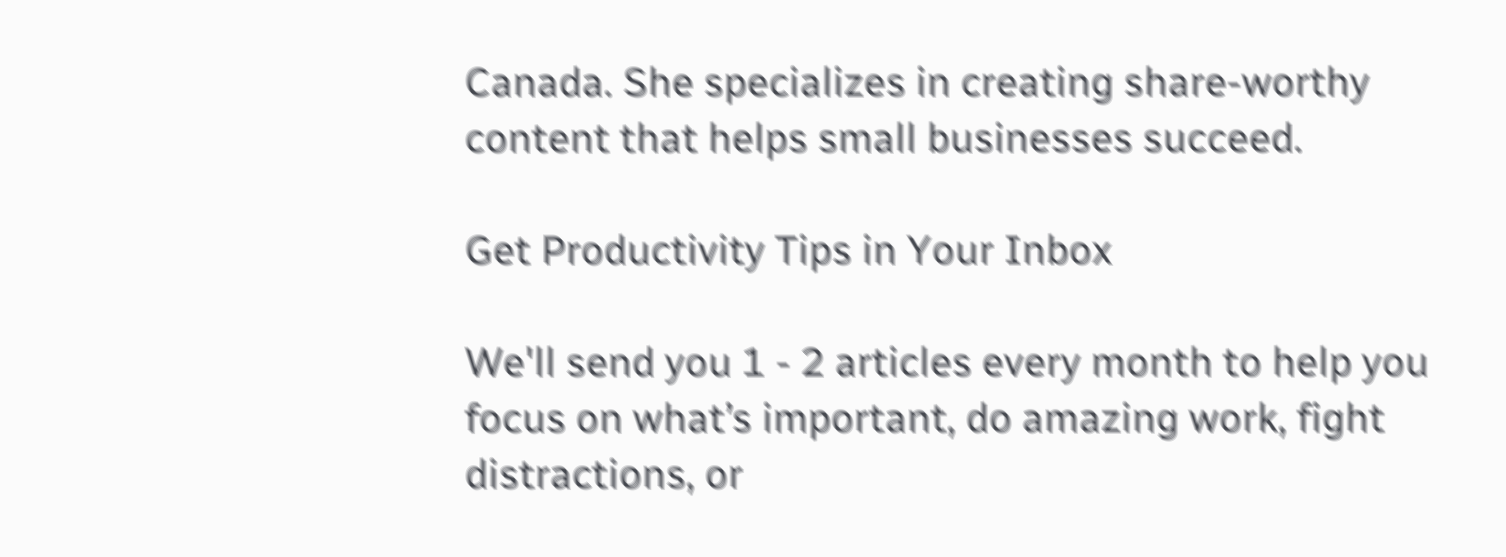Canada. She specializes in creating share-worthy content that helps small businesses succeed.

Get Productivity Tips in Your Inbox

We'll send you 1 - 2 articles every month to help you focus on what’s important, do amazing work, fight distractions, or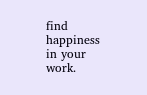find happiness in your work.